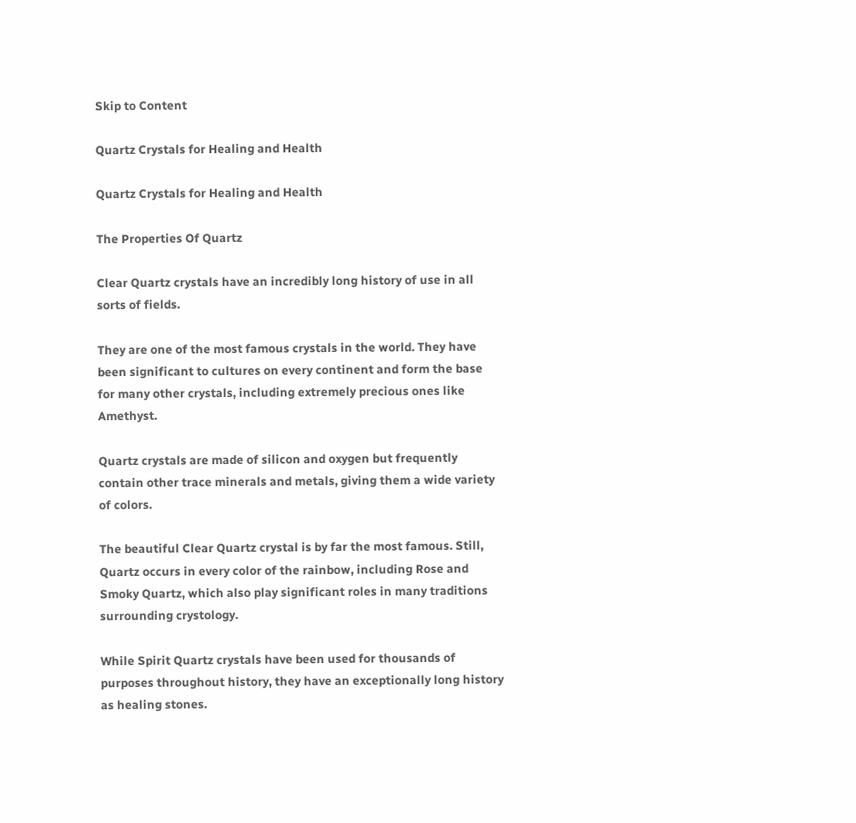Skip to Content

Quartz Crystals for Healing and Health

Quartz Crystals for Healing and Health

The Properties Of Quartz

Clear Quartz crystals have an incredibly long history of use in all sorts of fields.

They are one of the most famous crystals in the world. They have been significant to cultures on every continent and form the base for many other crystals, including extremely precious ones like Amethyst.

Quartz crystals are made of silicon and oxygen but frequently contain other trace minerals and metals, giving them a wide variety of colors.

The beautiful Clear Quartz crystal is by far the most famous. Still, Quartz occurs in every color of the rainbow, including Rose and Smoky Quartz, which also play significant roles in many traditions surrounding crystology.

While Spirit Quartz crystals have been used for thousands of purposes throughout history, they have an exceptionally long history as healing stones.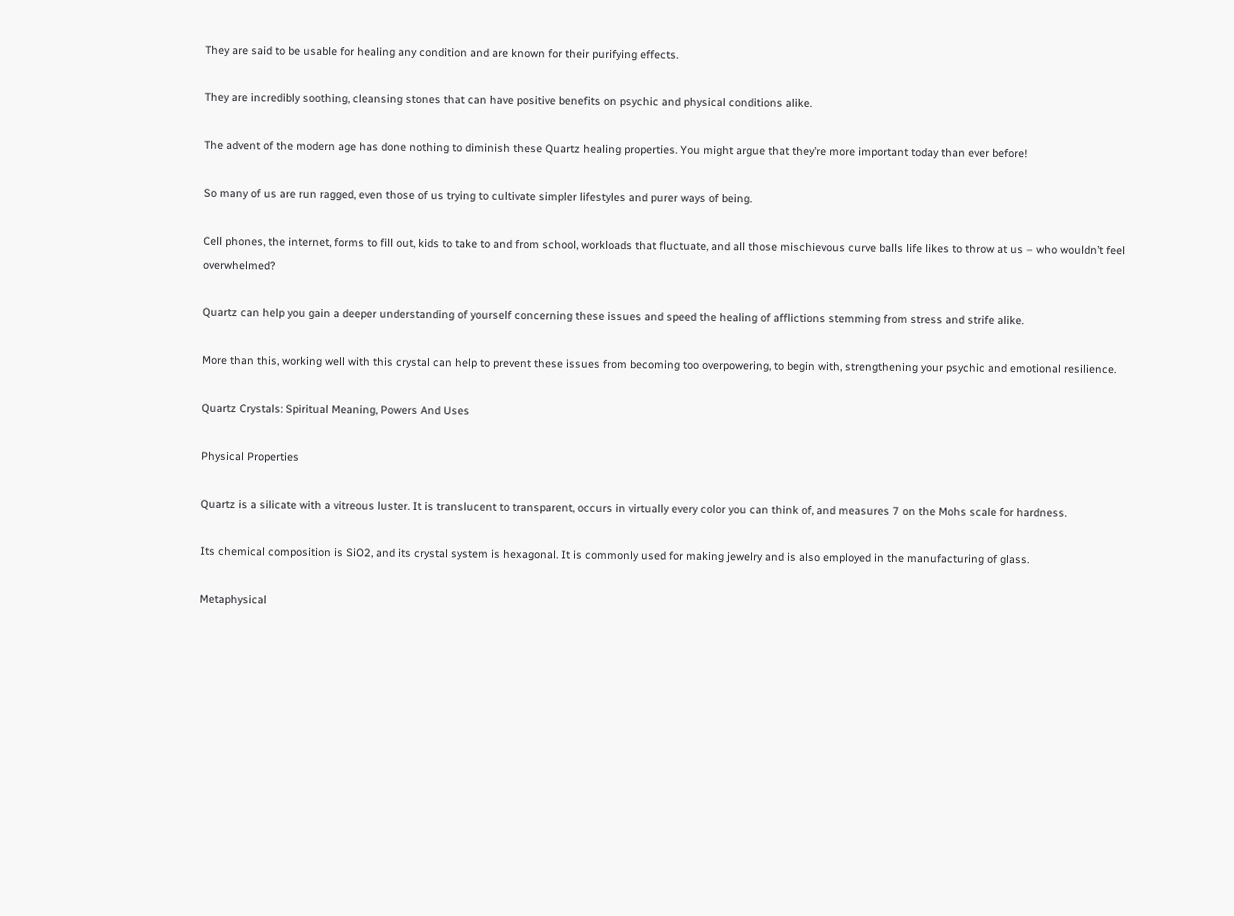They are said to be usable for healing any condition and are known for their purifying effects.

They are incredibly soothing, cleansing stones that can have positive benefits on psychic and physical conditions alike.

The advent of the modern age has done nothing to diminish these Quartz healing properties. You might argue that they’re more important today than ever before!

So many of us are run ragged, even those of us trying to cultivate simpler lifestyles and purer ways of being.

Cell phones, the internet, forms to fill out, kids to take to and from school, workloads that fluctuate, and all those mischievous curve balls life likes to throw at us – who wouldn’t feel overwhelmed?

Quartz can help you gain a deeper understanding of yourself concerning these issues and speed the healing of afflictions stemming from stress and strife alike.

More than this, working well with this crystal can help to prevent these issues from becoming too overpowering, to begin with, strengthening your psychic and emotional resilience.

Quartz Crystals: Spiritual Meaning, Powers And Uses

Physical Properties

Quartz is a silicate with a vitreous luster. It is translucent to transparent, occurs in virtually every color you can think of, and measures 7 on the Mohs scale for hardness.

Its chemical composition is SiO2, and its crystal system is hexagonal. It is commonly used for making jewelry and is also employed in the manufacturing of glass.

Metaphysical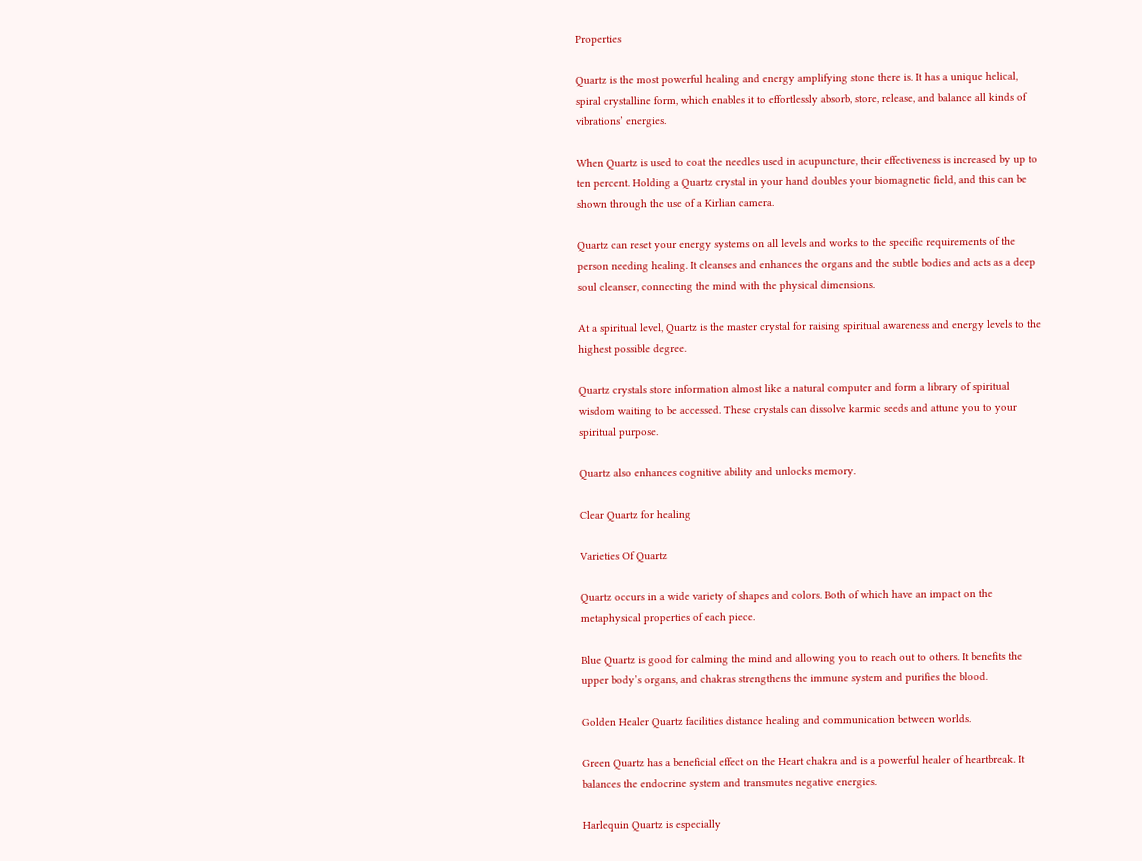Properties

Quartz is the most powerful healing and energy amplifying stone there is. It has a unique helical, spiral crystalline form, which enables it to effortlessly absorb, store, release, and balance all kinds of vibrations’ energies.

When Quartz is used to coat the needles used in acupuncture, their effectiveness is increased by up to ten percent. Holding a Quartz crystal in your hand doubles your biomagnetic field, and this can be shown through the use of a Kirlian camera.

Quartz can reset your energy systems on all levels and works to the specific requirements of the person needing healing. It cleanses and enhances the organs and the subtle bodies and acts as a deep soul cleanser, connecting the mind with the physical dimensions.

At a spiritual level, Quartz is the master crystal for raising spiritual awareness and energy levels to the highest possible degree.

Quartz crystals store information almost like a natural computer and form a library of spiritual wisdom waiting to be accessed. These crystals can dissolve karmic seeds and attune you to your spiritual purpose.

Quartz also enhances cognitive ability and unlocks memory.

Clear Quartz for healing

Varieties Of Quartz

Quartz occurs in a wide variety of shapes and colors. Both of which have an impact on the metaphysical properties of each piece.

Blue Quartz is good for calming the mind and allowing you to reach out to others. It benefits the upper body’s organs, and chakras strengthens the immune system and purifies the blood.

Golden Healer Quartz facilities distance healing and communication between worlds.

Green Quartz has a beneficial effect on the Heart chakra and is a powerful healer of heartbreak. It balances the endocrine system and transmutes negative energies.

Harlequin Quartz is especially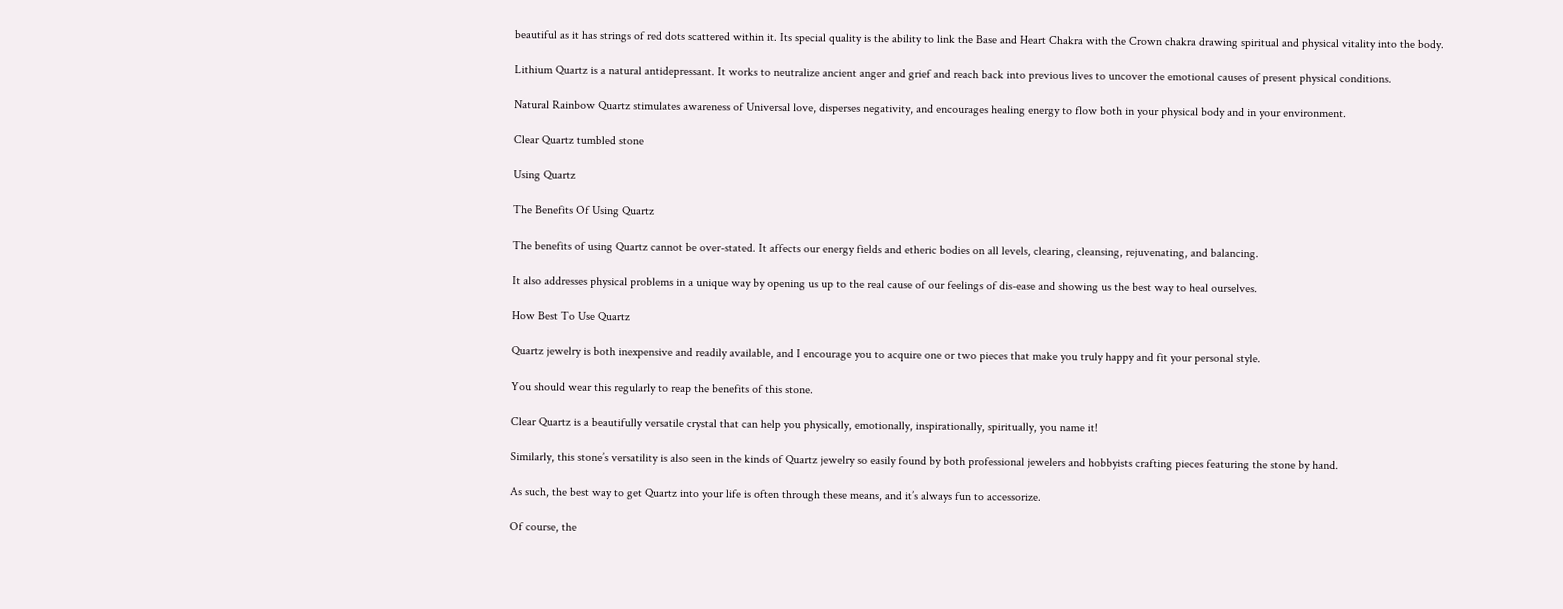beautiful as it has strings of red dots scattered within it. Its special quality is the ability to link the Base and Heart Chakra with the Crown chakra drawing spiritual and physical vitality into the body.

Lithium Quartz is a natural antidepressant. It works to neutralize ancient anger and grief and reach back into previous lives to uncover the emotional causes of present physical conditions.

Natural Rainbow Quartz stimulates awareness of Universal love, disperses negativity, and encourages healing energy to flow both in your physical body and in your environment.

Clear Quartz tumbled stone

Using Quartz

The Benefits Of Using Quartz

The benefits of using Quartz cannot be over-stated. It affects our energy fields and etheric bodies on all levels, clearing, cleansing, rejuvenating, and balancing.

It also addresses physical problems in a unique way by opening us up to the real cause of our feelings of dis-ease and showing us the best way to heal ourselves.

How Best To Use Quartz

Quartz jewelry is both inexpensive and readily available, and I encourage you to acquire one or two pieces that make you truly happy and fit your personal style.

You should wear this regularly to reap the benefits of this stone.

Clear Quartz is a beautifully versatile crystal that can help you physically, emotionally, inspirationally, spiritually, you name it!

Similarly, this stone’s versatility is also seen in the kinds of Quartz jewelry so easily found by both professional jewelers and hobbyists crafting pieces featuring the stone by hand.

As such, the best way to get Quartz into your life is often through these means, and it’s always fun to accessorize.

Of course, the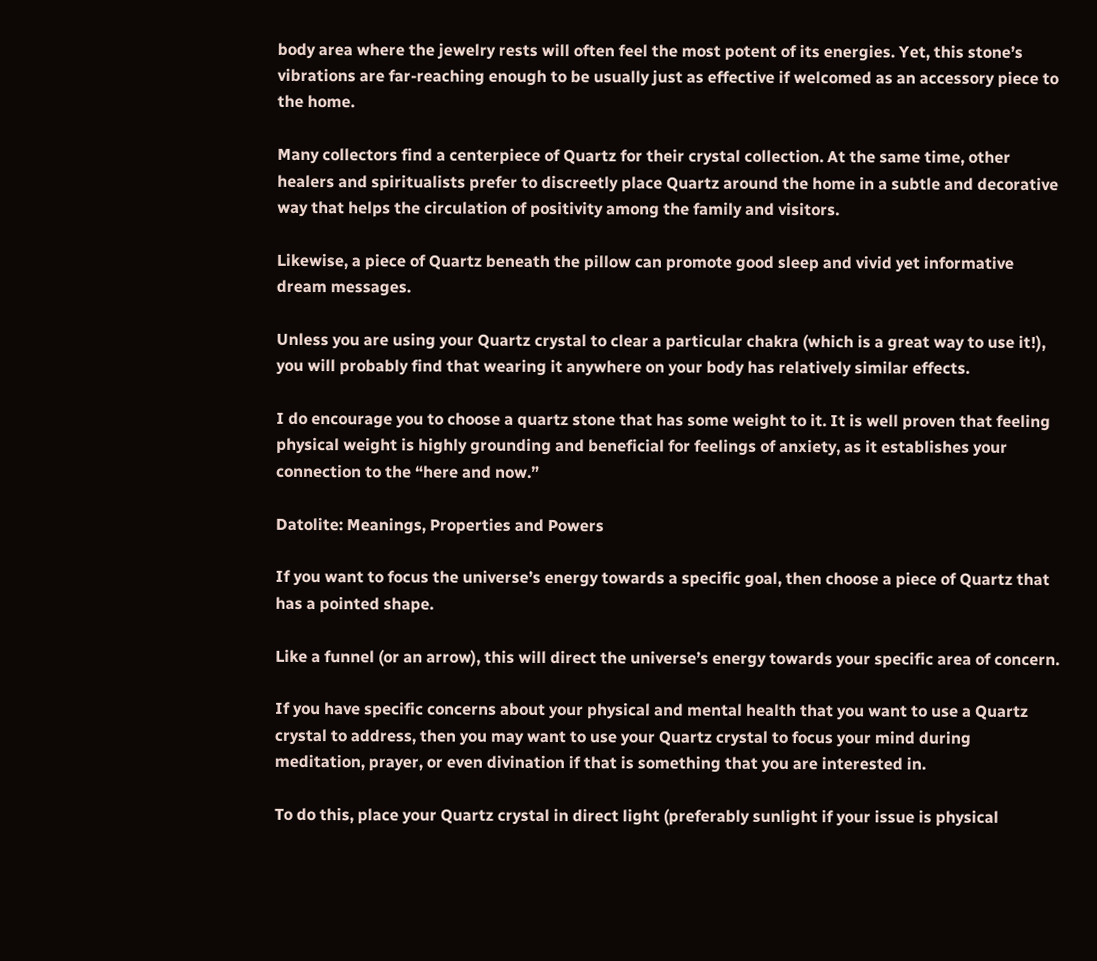body area where the jewelry rests will often feel the most potent of its energies. Yet, this stone’s vibrations are far-reaching enough to be usually just as effective if welcomed as an accessory piece to the home.

Many collectors find a centerpiece of Quartz for their crystal collection. At the same time, other healers and spiritualists prefer to discreetly place Quartz around the home in a subtle and decorative way that helps the circulation of positivity among the family and visitors.

Likewise, a piece of Quartz beneath the pillow can promote good sleep and vivid yet informative dream messages.

Unless you are using your Quartz crystal to clear a particular chakra (which is a great way to use it!), you will probably find that wearing it anywhere on your body has relatively similar effects.

I do encourage you to choose a quartz stone that has some weight to it. It is well proven that feeling physical weight is highly grounding and beneficial for feelings of anxiety, as it establishes your connection to the “here and now.”

Datolite: Meanings, Properties and Powers

If you want to focus the universe’s energy towards a specific goal, then choose a piece of Quartz that has a pointed shape.

Like a funnel (or an arrow), this will direct the universe’s energy towards your specific area of concern.

If you have specific concerns about your physical and mental health that you want to use a Quartz crystal to address, then you may want to use your Quartz crystal to focus your mind during meditation, prayer, or even divination if that is something that you are interested in.

To do this, place your Quartz crystal in direct light (preferably sunlight if your issue is physical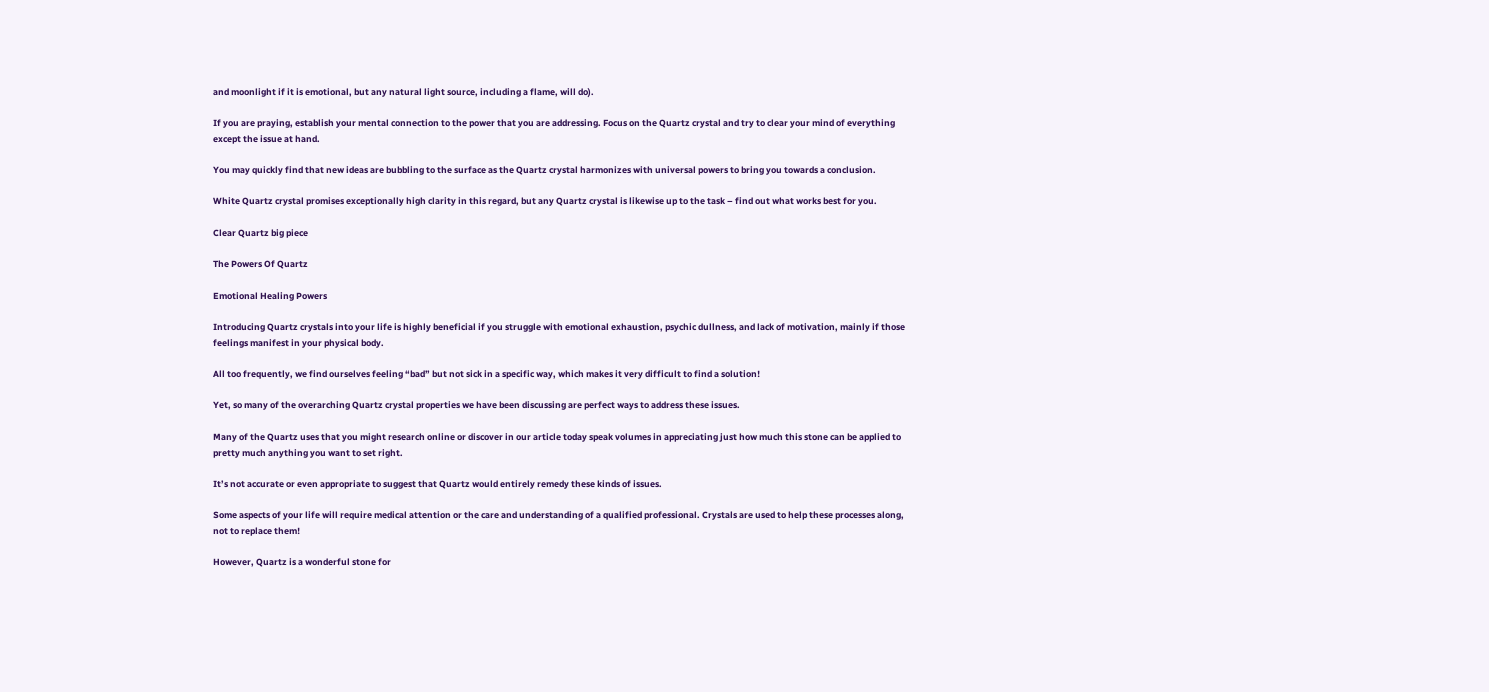and moonlight if it is emotional, but any natural light source, including a flame, will do).

If you are praying, establish your mental connection to the power that you are addressing. Focus on the Quartz crystal and try to clear your mind of everything except the issue at hand.

You may quickly find that new ideas are bubbling to the surface as the Quartz crystal harmonizes with universal powers to bring you towards a conclusion.

White Quartz crystal promises exceptionally high clarity in this regard, but any Quartz crystal is likewise up to the task – find out what works best for you.

Clear Quartz big piece

The Powers Of Quartz

Emotional Healing Powers

Introducing Quartz crystals into your life is highly beneficial if you struggle with emotional exhaustion, psychic dullness, and lack of motivation, mainly if those feelings manifest in your physical body.

All too frequently, we find ourselves feeling “bad” but not sick in a specific way, which makes it very difficult to find a solution!

Yet, so many of the overarching Quartz crystal properties we have been discussing are perfect ways to address these issues.

Many of the Quartz uses that you might research online or discover in our article today speak volumes in appreciating just how much this stone can be applied to pretty much anything you want to set right.

It’s not accurate or even appropriate to suggest that Quartz would entirely remedy these kinds of issues.

Some aspects of your life will require medical attention or the care and understanding of a qualified professional. Crystals are used to help these processes along, not to replace them!

However, Quartz is a wonderful stone for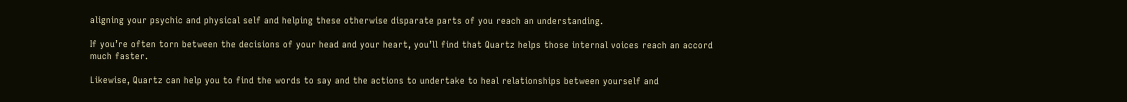aligning your psychic and physical self and helping these otherwise disparate parts of you reach an understanding.

If you’re often torn between the decisions of your head and your heart, you’ll find that Quartz helps those internal voices reach an accord much faster.

Likewise, Quartz can help you to find the words to say and the actions to undertake to heal relationships between yourself and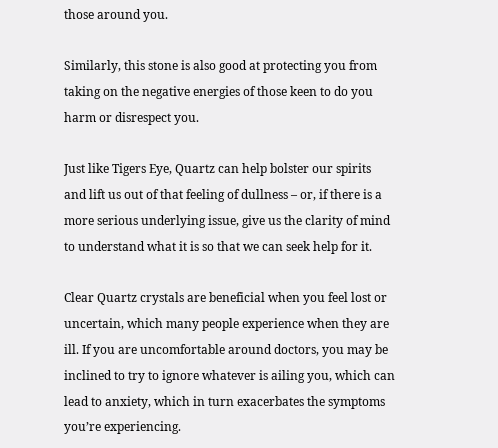those around you.

Similarly, this stone is also good at protecting you from taking on the negative energies of those keen to do you harm or disrespect you.

Just like Tigers Eye, Quartz can help bolster our spirits and lift us out of that feeling of dullness – or, if there is a more serious underlying issue, give us the clarity of mind to understand what it is so that we can seek help for it.

Clear Quartz crystals are beneficial when you feel lost or uncertain, which many people experience when they are ill. If you are uncomfortable around doctors, you may be inclined to try to ignore whatever is ailing you, which can lead to anxiety, which in turn exacerbates the symptoms you’re experiencing.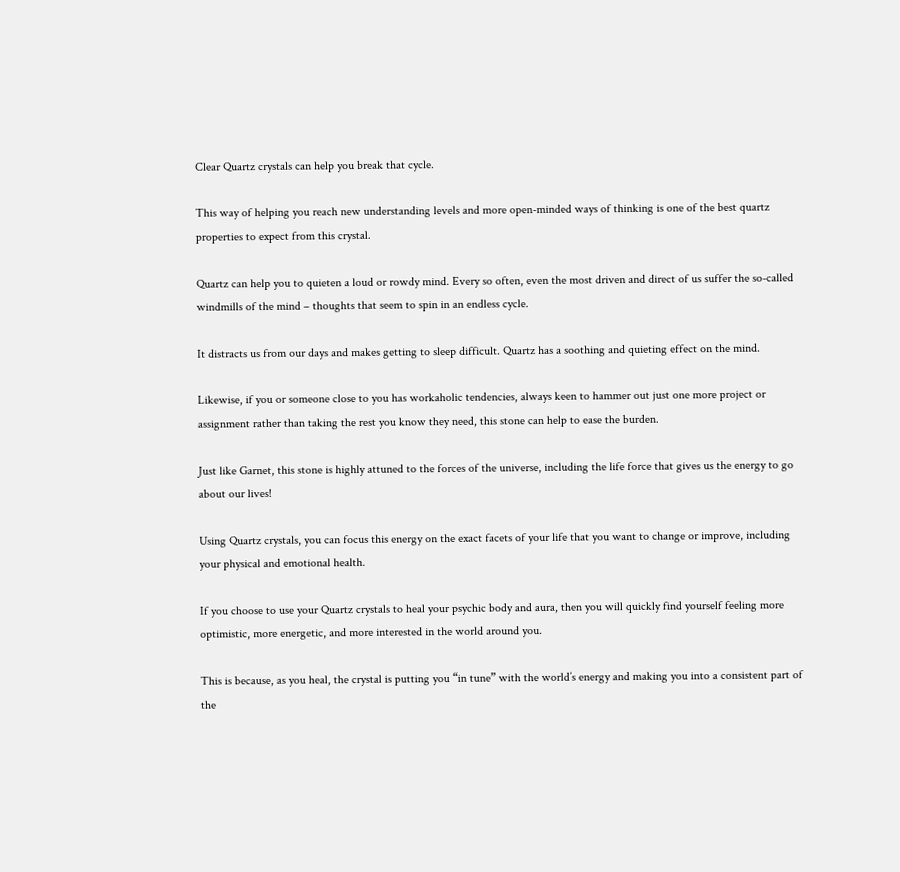Clear Quartz crystals can help you break that cycle.

This way of helping you reach new understanding levels and more open-minded ways of thinking is one of the best quartz properties to expect from this crystal.

Quartz can help you to quieten a loud or rowdy mind. Every so often, even the most driven and direct of us suffer the so-called windmills of the mind – thoughts that seem to spin in an endless cycle.

It distracts us from our days and makes getting to sleep difficult. Quartz has a soothing and quieting effect on the mind.

Likewise, if you or someone close to you has workaholic tendencies, always keen to hammer out just one more project or assignment rather than taking the rest you know they need, this stone can help to ease the burden.

Just like Garnet, this stone is highly attuned to the forces of the universe, including the life force that gives us the energy to go about our lives!

Using Quartz crystals, you can focus this energy on the exact facets of your life that you want to change or improve, including your physical and emotional health.

If you choose to use your Quartz crystals to heal your psychic body and aura, then you will quickly find yourself feeling more optimistic, more energetic, and more interested in the world around you.

This is because, as you heal, the crystal is putting you “in tune” with the world’s energy and making you into a consistent part of the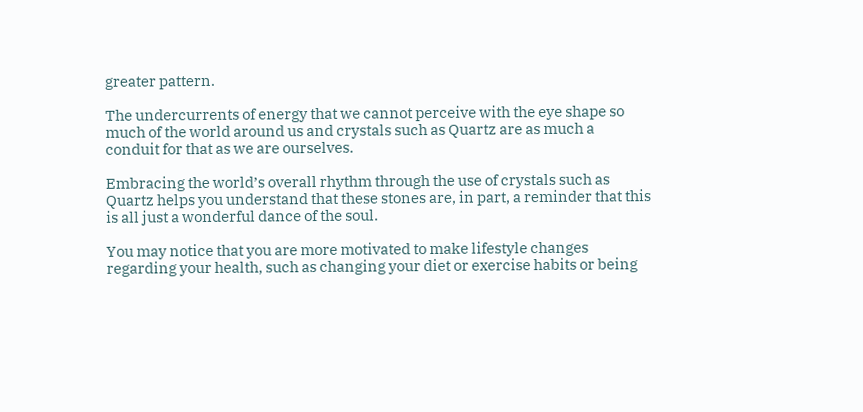greater pattern.

The undercurrents of energy that we cannot perceive with the eye shape so much of the world around us and crystals such as Quartz are as much a conduit for that as we are ourselves.

Embracing the world’s overall rhythm through the use of crystals such as Quartz helps you understand that these stones are, in part, a reminder that this is all just a wonderful dance of the soul.

You may notice that you are more motivated to make lifestyle changes regarding your health, such as changing your diet or exercise habits or being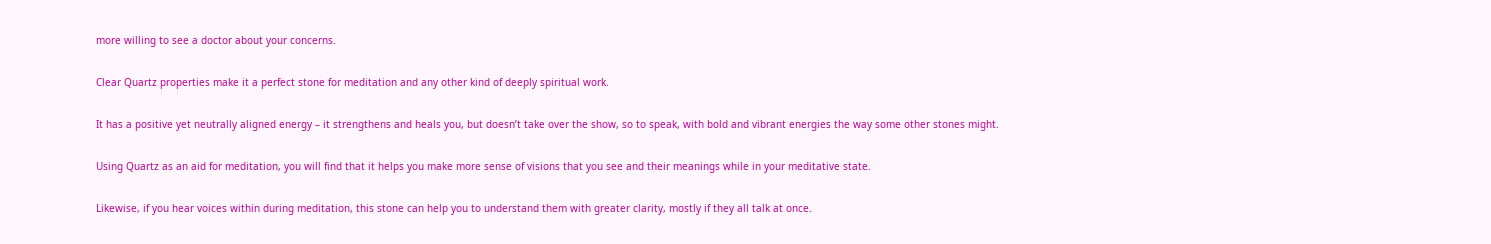more willing to see a doctor about your concerns.

Clear Quartz properties make it a perfect stone for meditation and any other kind of deeply spiritual work.

It has a positive yet neutrally aligned energy – it strengthens and heals you, but doesn’t take over the show, so to speak, with bold and vibrant energies the way some other stones might.

Using Quartz as an aid for meditation, you will find that it helps you make more sense of visions that you see and their meanings while in your meditative state.

Likewise, if you hear voices within during meditation, this stone can help you to understand them with greater clarity, mostly if they all talk at once.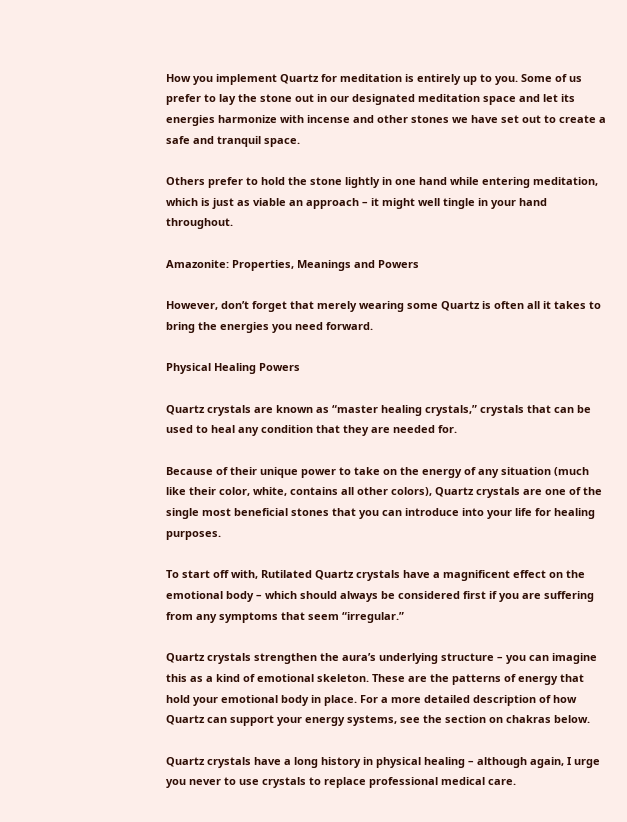How you implement Quartz for meditation is entirely up to you. Some of us prefer to lay the stone out in our designated meditation space and let its energies harmonize with incense and other stones we have set out to create a safe and tranquil space.

Others prefer to hold the stone lightly in one hand while entering meditation, which is just as viable an approach – it might well tingle in your hand throughout.

Amazonite: Properties, Meanings and Powers

However, don’t forget that merely wearing some Quartz is often all it takes to bring the energies you need forward.

Physical Healing Powers

Quartz crystals are known as “master healing crystals,” crystals that can be used to heal any condition that they are needed for.

Because of their unique power to take on the energy of any situation (much like their color, white, contains all other colors), Quartz crystals are one of the single most beneficial stones that you can introduce into your life for healing purposes.

To start off with, Rutilated Quartz crystals have a magnificent effect on the emotional body – which should always be considered first if you are suffering from any symptoms that seem “irregular.”

Quartz crystals strengthen the aura’s underlying structure – you can imagine this as a kind of emotional skeleton. These are the patterns of energy that hold your emotional body in place. For a more detailed description of how Quartz can support your energy systems, see the section on chakras below.

Quartz crystals have a long history in physical healing – although again, I urge you never to use crystals to replace professional medical care.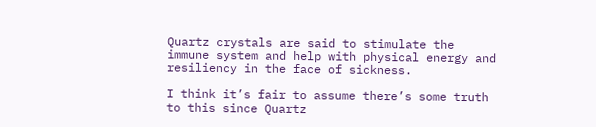Quartz crystals are said to stimulate the immune system and help with physical energy and resiliency in the face of sickness.

I think it’s fair to assume there’s some truth to this since Quartz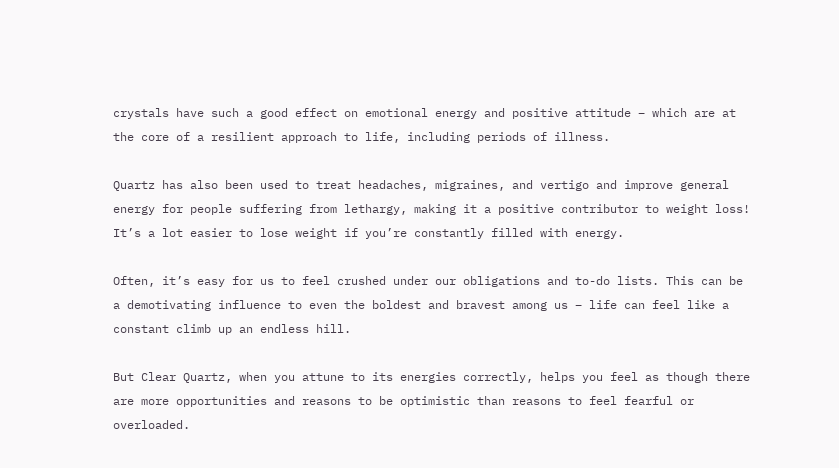crystals have such a good effect on emotional energy and positive attitude – which are at the core of a resilient approach to life, including periods of illness.

Quartz has also been used to treat headaches, migraines, and vertigo and improve general energy for people suffering from lethargy, making it a positive contributor to weight loss! It’s a lot easier to lose weight if you’re constantly filled with energy.

Often, it’s easy for us to feel crushed under our obligations and to-do lists. This can be a demotivating influence to even the boldest and bravest among us – life can feel like a constant climb up an endless hill.

But Clear Quartz, when you attune to its energies correctly, helps you feel as though there are more opportunities and reasons to be optimistic than reasons to feel fearful or overloaded.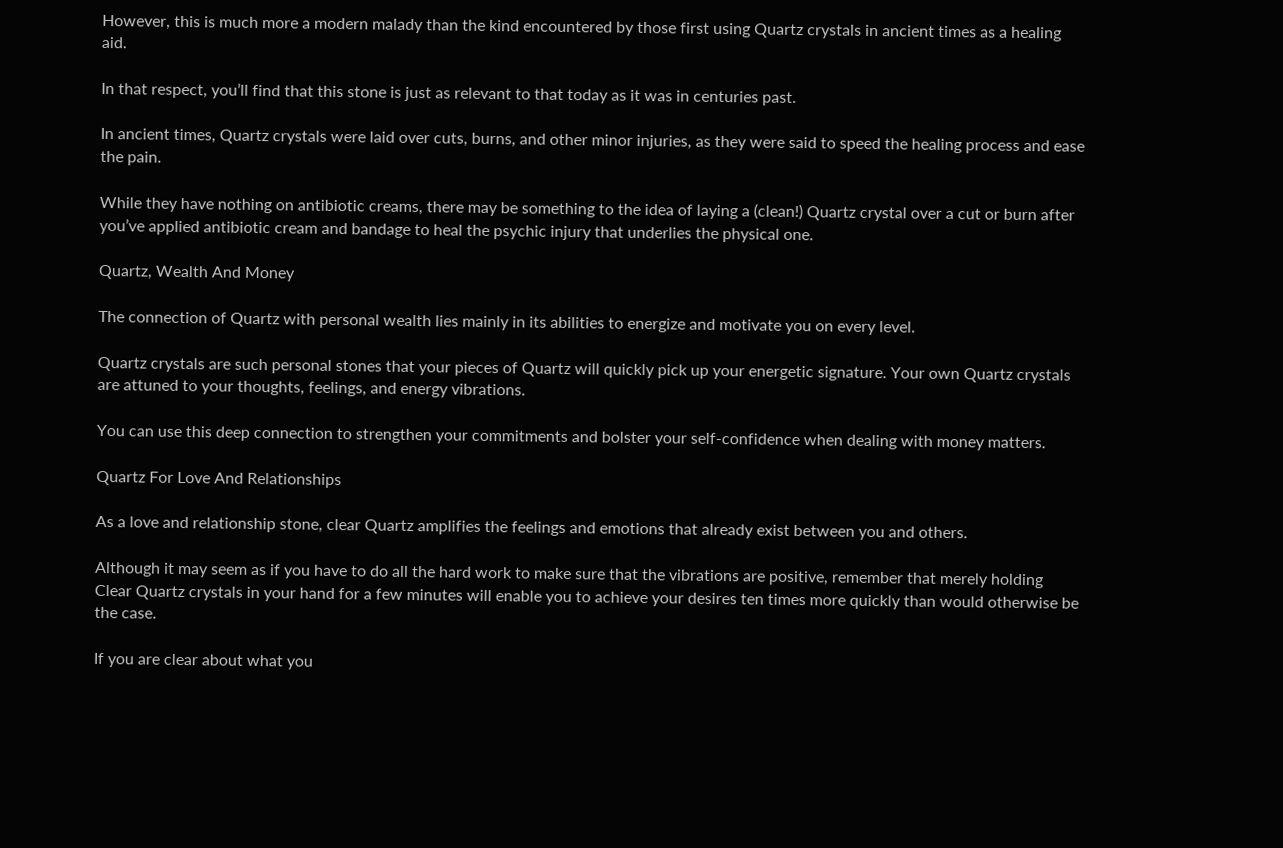However, this is much more a modern malady than the kind encountered by those first using Quartz crystals in ancient times as a healing aid.

In that respect, you’ll find that this stone is just as relevant to that today as it was in centuries past.

In ancient times, Quartz crystals were laid over cuts, burns, and other minor injuries, as they were said to speed the healing process and ease the pain.

While they have nothing on antibiotic creams, there may be something to the idea of laying a (clean!) Quartz crystal over a cut or burn after you’ve applied antibiotic cream and bandage to heal the psychic injury that underlies the physical one.

Quartz, Wealth And Money

The connection of Quartz with personal wealth lies mainly in its abilities to energize and motivate you on every level.

Quartz crystals are such personal stones that your pieces of Quartz will quickly pick up your energetic signature. Your own Quartz crystals are attuned to your thoughts, feelings, and energy vibrations.

You can use this deep connection to strengthen your commitments and bolster your self-confidence when dealing with money matters.

Quartz For Love And Relationships

As a love and relationship stone, clear Quartz amplifies the feelings and emotions that already exist between you and others.

Although it may seem as if you have to do all the hard work to make sure that the vibrations are positive, remember that merely holding Clear Quartz crystals in your hand for a few minutes will enable you to achieve your desires ten times more quickly than would otherwise be the case.

If you are clear about what you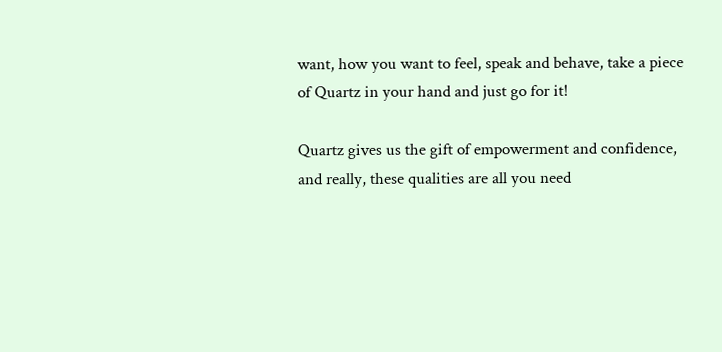want, how you want to feel, speak and behave, take a piece of Quartz in your hand and just go for it!

Quartz gives us the gift of empowerment and confidence, and really, these qualities are all you need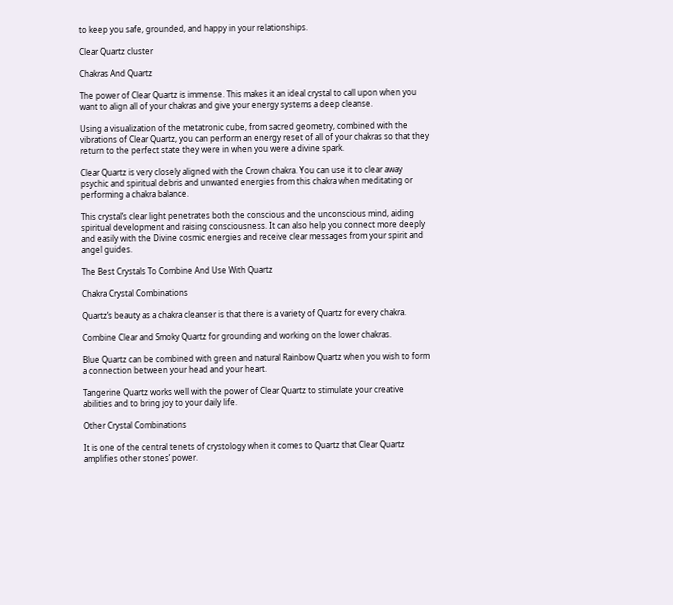to keep you safe, grounded, and happy in your relationships.

Clear Quartz cluster

Chakras And Quartz

The power of Clear Quartz is immense. This makes it an ideal crystal to call upon when you want to align all of your chakras and give your energy systems a deep cleanse.

Using a visualization of the metatronic cube, from sacred geometry, combined with the vibrations of Clear Quartz, you can perform an energy reset of all of your chakras so that they return to the perfect state they were in when you were a divine spark.

Clear Quartz is very closely aligned with the Crown chakra. You can use it to clear away psychic and spiritual debris and unwanted energies from this chakra when meditating or performing a chakra balance.

This crystal’s clear light penetrates both the conscious and the unconscious mind, aiding spiritual development and raising consciousness. It can also help you connect more deeply and easily with the Divine cosmic energies and receive clear messages from your spirit and angel guides.

The Best Crystals To Combine And Use With Quartz

Chakra Crystal Combinations

Quartz’s beauty as a chakra cleanser is that there is a variety of Quartz for every chakra.

Combine Clear and Smoky Quartz for grounding and working on the lower chakras.

Blue Quartz can be combined with green and natural Rainbow Quartz when you wish to form a connection between your head and your heart.

Tangerine Quartz works well with the power of Clear Quartz to stimulate your creative abilities and to bring joy to your daily life.

Other Crystal Combinations

It is one of the central tenets of crystology when it comes to Quartz that Clear Quartz amplifies other stones’ power.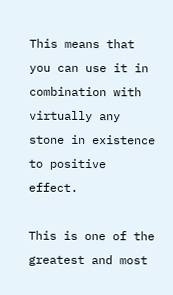This means that you can use it in combination with virtually any stone in existence to positive effect.

This is one of the greatest and most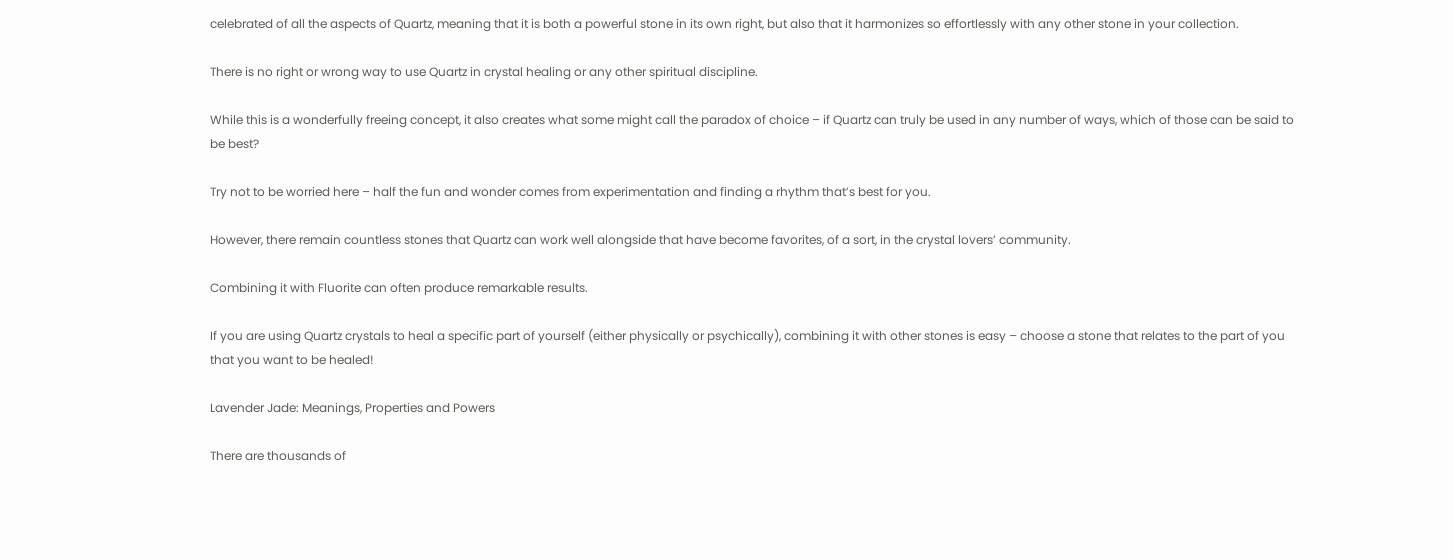celebrated of all the aspects of Quartz, meaning that it is both a powerful stone in its own right, but also that it harmonizes so effortlessly with any other stone in your collection.

There is no right or wrong way to use Quartz in crystal healing or any other spiritual discipline.

While this is a wonderfully freeing concept, it also creates what some might call the paradox of choice – if Quartz can truly be used in any number of ways, which of those can be said to be best?

Try not to be worried here – half the fun and wonder comes from experimentation and finding a rhythm that’s best for you.

However, there remain countless stones that Quartz can work well alongside that have become favorites, of a sort, in the crystal lovers’ community.

Combining it with Fluorite can often produce remarkable results.

If you are using Quartz crystals to heal a specific part of yourself (either physically or psychically), combining it with other stones is easy – choose a stone that relates to the part of you that you want to be healed!

Lavender Jade: Meanings, Properties and Powers

There are thousands of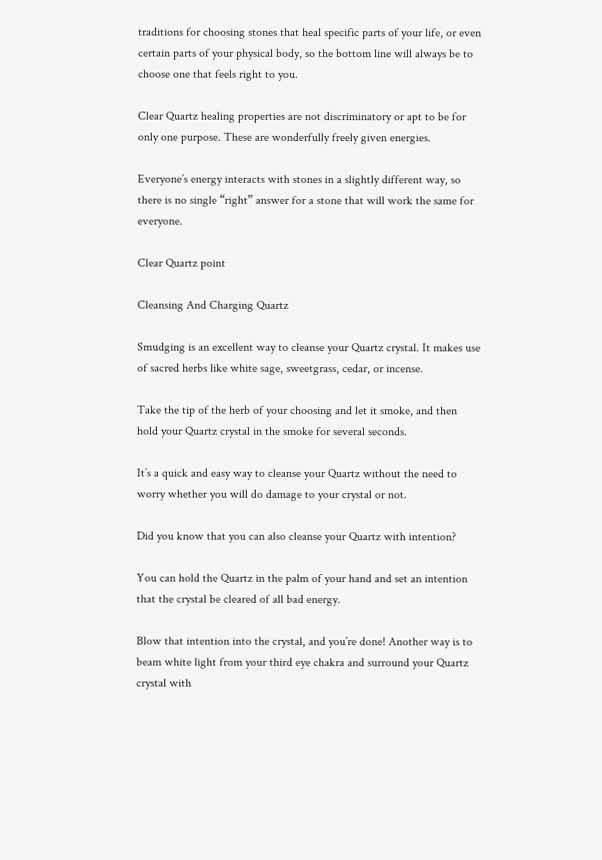traditions for choosing stones that heal specific parts of your life, or even certain parts of your physical body, so the bottom line will always be to choose one that feels right to you.

Clear Quartz healing properties are not discriminatory or apt to be for only one purpose. These are wonderfully freely given energies.

Everyone’s energy interacts with stones in a slightly different way, so there is no single “right” answer for a stone that will work the same for everyone.

Clear Quartz point

Cleansing And Charging Quartz

Smudging is an excellent way to cleanse your Quartz crystal. It makes use of sacred herbs like white sage, sweetgrass, cedar, or incense.

Take the tip of the herb of your choosing and let it smoke, and then hold your Quartz crystal in the smoke for several seconds.

It’s a quick and easy way to cleanse your Quartz without the need to worry whether you will do damage to your crystal or not.

Did you know that you can also cleanse your Quartz with intention?

You can hold the Quartz in the palm of your hand and set an intention that the crystal be cleared of all bad energy.

Blow that intention into the crystal, and you’re done! Another way is to beam white light from your third eye chakra and surround your Quartz crystal with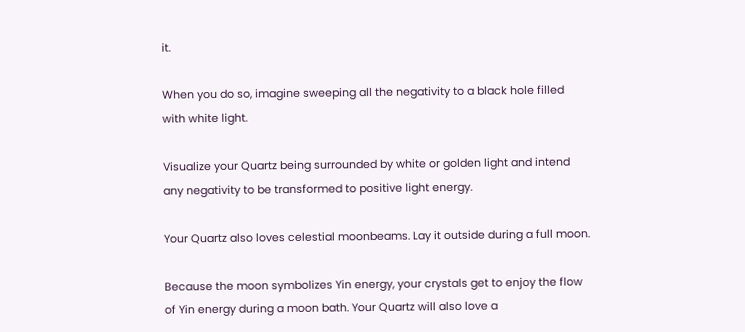it.

When you do so, imagine sweeping all the negativity to a black hole filled with white light.

Visualize your Quartz being surrounded by white or golden light and intend any negativity to be transformed to positive light energy.

Your Quartz also loves celestial moonbeams. Lay it outside during a full moon.

Because the moon symbolizes Yin energy, your crystals get to enjoy the flow of Yin energy during a moon bath. Your Quartz will also love a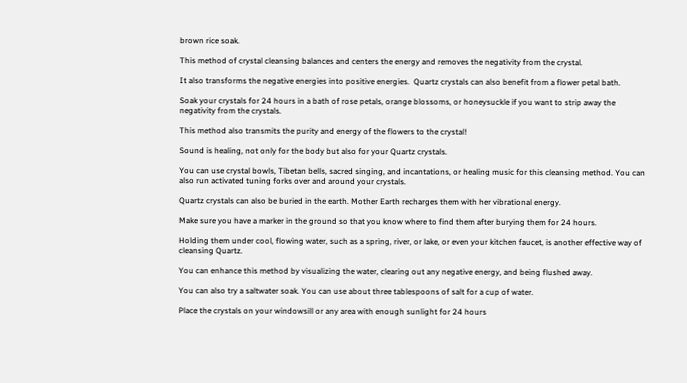brown rice soak.

This method of crystal cleansing balances and centers the energy and removes the negativity from the crystal.

It also transforms the negative energies into positive energies.  Quartz crystals can also benefit from a flower petal bath.

Soak your crystals for 24 hours in a bath of rose petals, orange blossoms, or honeysuckle if you want to strip away the negativity from the crystals.

This method also transmits the purity and energy of the flowers to the crystal!

Sound is healing, not only for the body but also for your Quartz crystals.

You can use crystal bowls, Tibetan bells, sacred singing, and incantations, or healing music for this cleansing method. You can also run activated tuning forks over and around your crystals.

Quartz crystals can also be buried in the earth. Mother Earth recharges them with her vibrational energy.

Make sure you have a marker in the ground so that you know where to find them after burying them for 24 hours.

Holding them under cool, flowing water, such as a spring, river, or lake, or even your kitchen faucet, is another effective way of cleansing Quartz.

You can enhance this method by visualizing the water, clearing out any negative energy, and being flushed away.

You can also try a saltwater soak. You can use about three tablespoons of salt for a cup of water.

Place the crystals on your windowsill or any area with enough sunlight for 24 hours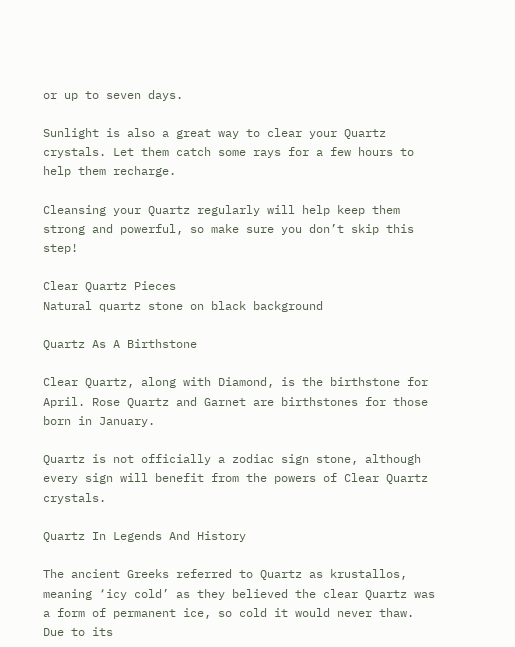or up to seven days.

Sunlight is also a great way to clear your Quartz crystals. Let them catch some rays for a few hours to help them recharge.

Cleansing your Quartz regularly will help keep them strong and powerful, so make sure you don’t skip this step!

Clear Quartz Pieces
Natural quartz stone on black background

Quartz As A Birthstone

Clear Quartz, along with Diamond, is the birthstone for April. Rose Quartz and Garnet are birthstones for those born in January.

Quartz is not officially a zodiac sign stone, although every sign will benefit from the powers of Clear Quartz crystals.

Quartz In Legends And History

The ancient Greeks referred to Quartz as krustallos, meaning ‘icy cold’ as they believed the clear Quartz was a form of permanent ice, so cold it would never thaw. Due to its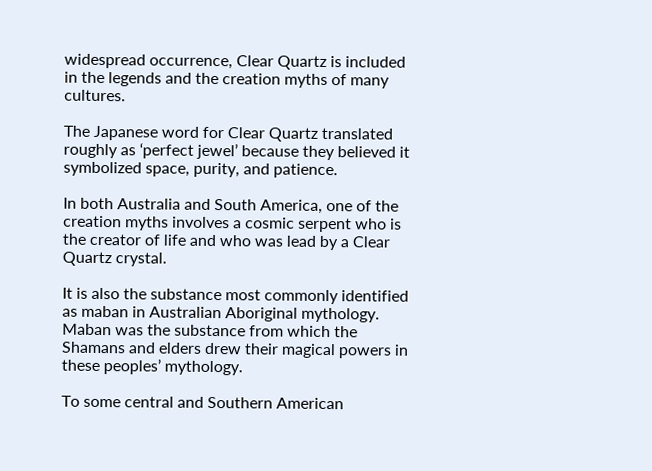widespread occurrence, Clear Quartz is included in the legends and the creation myths of many cultures.

The Japanese word for Clear Quartz translated roughly as ‘perfect jewel’ because they believed it symbolized space, purity, and patience.

In both Australia and South America, one of the creation myths involves a cosmic serpent who is the creator of life and who was lead by a Clear Quartz crystal.

It is also the substance most commonly identified as maban in Australian Aboriginal mythology. Maban was the substance from which the Shamans and elders drew their magical powers in these peoples’ mythology.

To some central and Southern American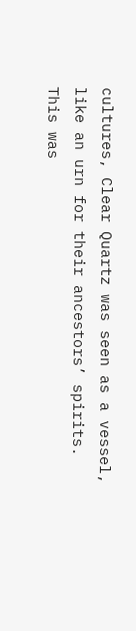cultures, Clear Quartz was seen as a vessel, like an urn for their ancestors’ spirits. This was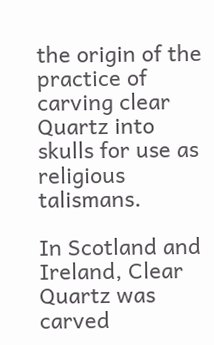the origin of the practice of carving clear Quartz into skulls for use as religious talismans.

In Scotland and Ireland, Clear Quartz was carved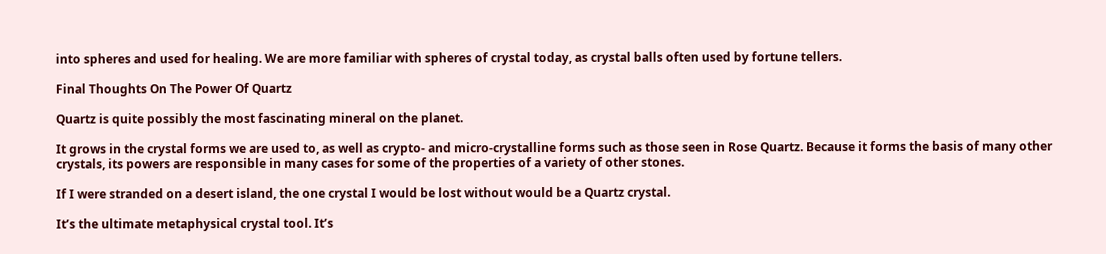into spheres and used for healing. We are more familiar with spheres of crystal today, as crystal balls often used by fortune tellers.

Final Thoughts On The Power Of Quartz

Quartz is quite possibly the most fascinating mineral on the planet.

It grows in the crystal forms we are used to, as well as crypto- and micro-crystalline forms such as those seen in Rose Quartz. Because it forms the basis of many other crystals, its powers are responsible in many cases for some of the properties of a variety of other stones.

If I were stranded on a desert island, the one crystal I would be lost without would be a Quartz crystal.

It’s the ultimate metaphysical crystal tool. It’s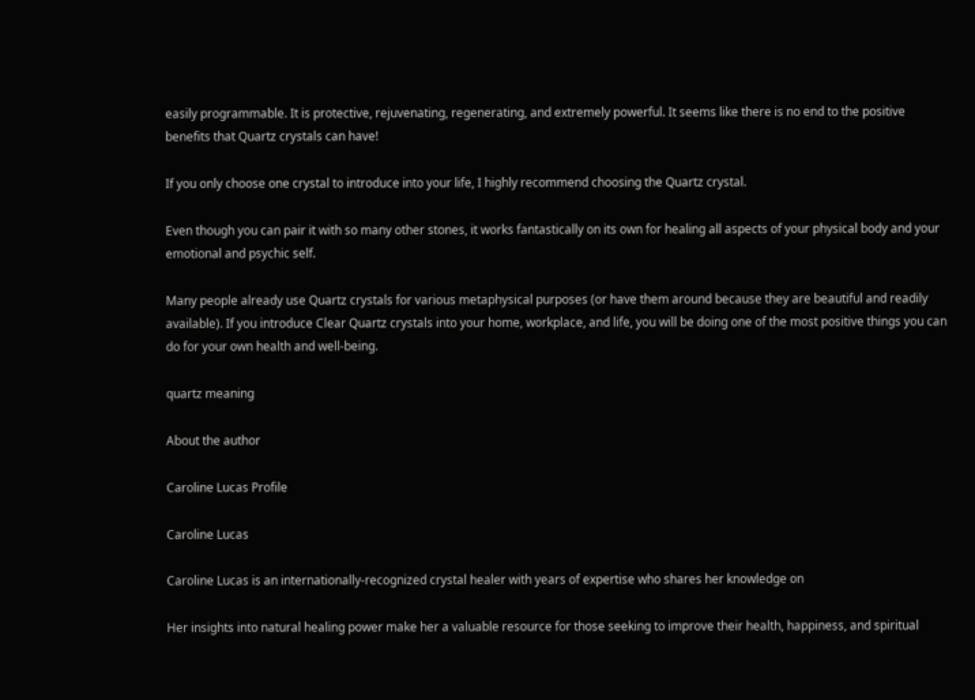easily programmable. It is protective, rejuvenating, regenerating, and extremely powerful. It seems like there is no end to the positive benefits that Quartz crystals can have!

If you only choose one crystal to introduce into your life, I highly recommend choosing the Quartz crystal.

Even though you can pair it with so many other stones, it works fantastically on its own for healing all aspects of your physical body and your emotional and psychic self.

Many people already use Quartz crystals for various metaphysical purposes (or have them around because they are beautiful and readily available). If you introduce Clear Quartz crystals into your home, workplace, and life, you will be doing one of the most positive things you can do for your own health and well-being.

quartz meaning

About the author

Caroline Lucas Profile

Caroline Lucas

Caroline Lucas is an internationally-recognized crystal healer with years of expertise who shares her knowledge on

Her insights into natural healing power make her a valuable resource for those seeking to improve their health, happiness, and spiritual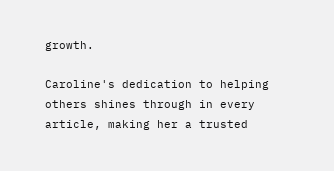growth.

Caroline's dedication to helping others shines through in every article, making her a trusted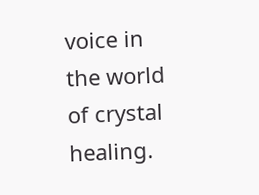voice in the world of crystal healing.